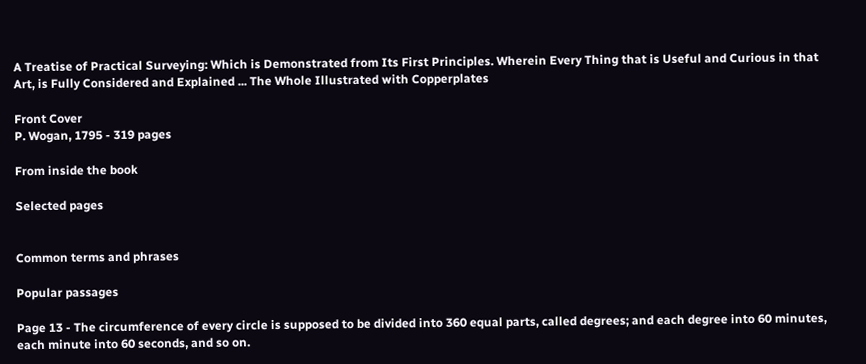A Treatise of Practical Surveying: Which is Demonstrated from Its First Principles. Wherein Every Thing that is Useful and Curious in that Art, is Fully Considered and Explained ... The Whole Illustrated with Copperplates

Front Cover
P. Wogan, 1795 - 319 pages

From inside the book

Selected pages


Common terms and phrases

Popular passages

Page 13 - The circumference of every circle is supposed to be divided into 360 equal parts, called degrees; and each degree into 60 minutes, each minute into 60 seconds, and so on.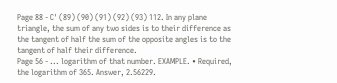Page 88 - C' (89) (90) (91) (92) (93) 112. In any plane triangle, the sum of any two sides is to their difference as the tangent of half the sum of the opposite angles is to the tangent of half their difference.
Page 56 - ... logarithm of that number. EXAMPLE. • Required, the logarithm of 365. Answer, 2.56229.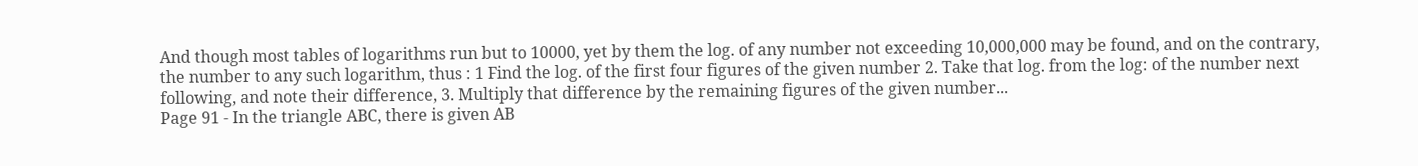And though most tables of logarithms run but to 10000, yet by them the log. of any number not exceeding 10,000,000 may be found, and on the contrary, the number to any such logarithm, thus : 1 Find the log. of the first four figures of the given number 2. Take that log. from the log: of the number next following, and note their difference, 3. Multiply that difference by the remaining figures of the given number...
Page 91 - In the triangle ABC, there is given AB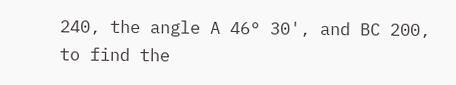240, the angle A 46° 30', and BC 200, to find the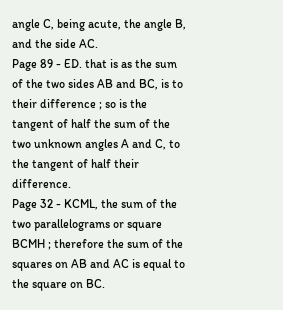angle C, being acute, the angle B, and the side AC.
Page 89 - ED. that is as the sum of the two sides AB and BC, is to their difference ; so is the tangent of half the sum of the two unknown angles A and C, to the tangent of half their difference.
Page 32 - KCML, the sum of the two parallelograms or square BCMH ; therefore the sum of the squares on AB and AC is equal to the square on BC.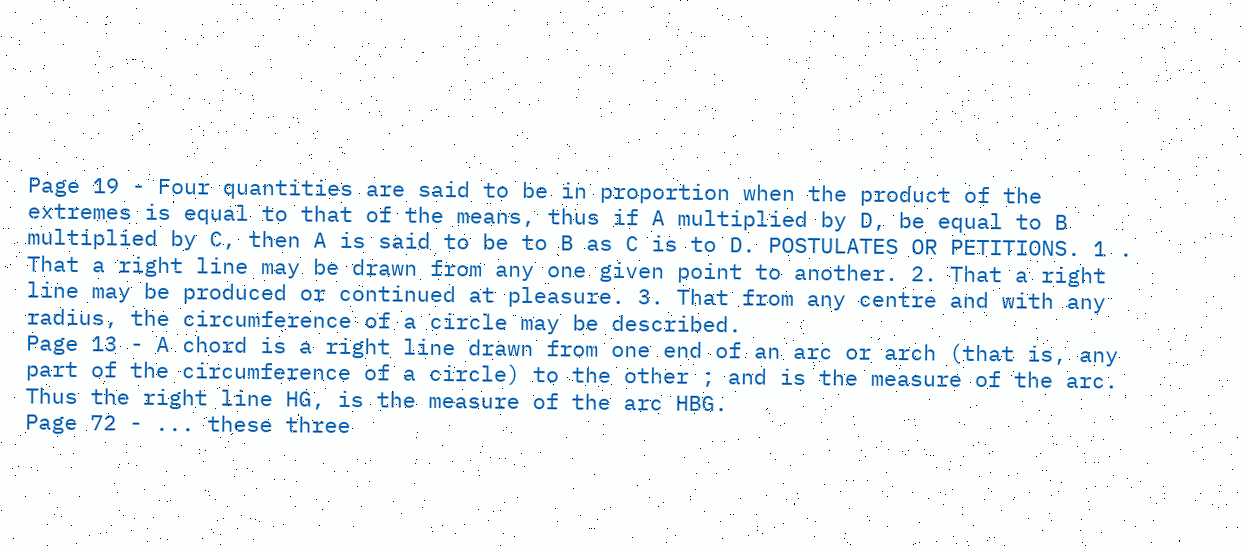Page 19 - Four quantities are said to be in proportion when the product of the extremes is equal to that of the means, thus if A multiplied by D, be equal to B multiplied by C, then A is said to be to B as C is to D. POSTULATES OR PETITIONS. 1 . That a right line may be drawn from any one given point to another. 2. That a right line may be produced or continued at pleasure. 3. That from any centre and with any radius, the circumference of a circle may be described.
Page 13 - A chord is a right line drawn from one end of an arc or arch (that is, any part of the circumference of a circle) to the other ; and is the measure of the arc. Thus the right line HG, is the measure of the arc HBG.
Page 72 - ... these three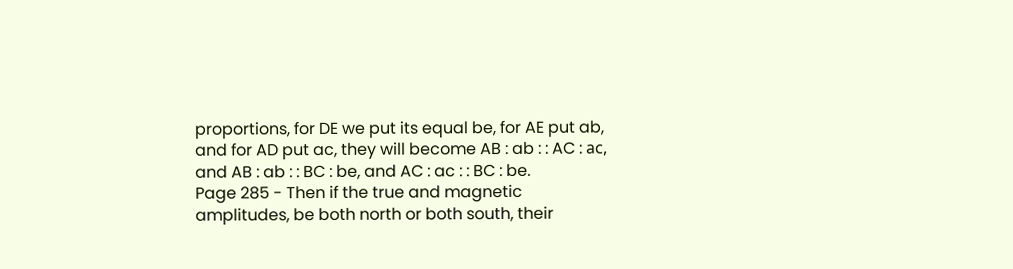proportions, for DE we put its equal be, for AE put ab, and for AD put ac, they will become AB : ab : : AC : ас, and AB : ab : : BC : be, and AC : ac : : BC : be.
Page 285 - Then if the true and magnetic amplitudes, be both north or both south, their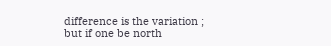difference is the variation ; but if one be north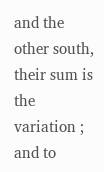and the other south, their sum is the variation ; and to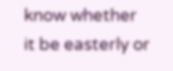know whether it be easterly or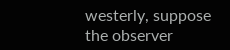westerly, suppose the observer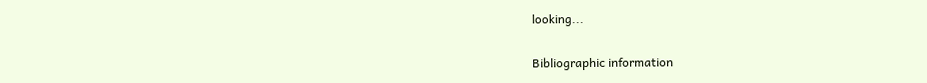looking...

Bibliographic information